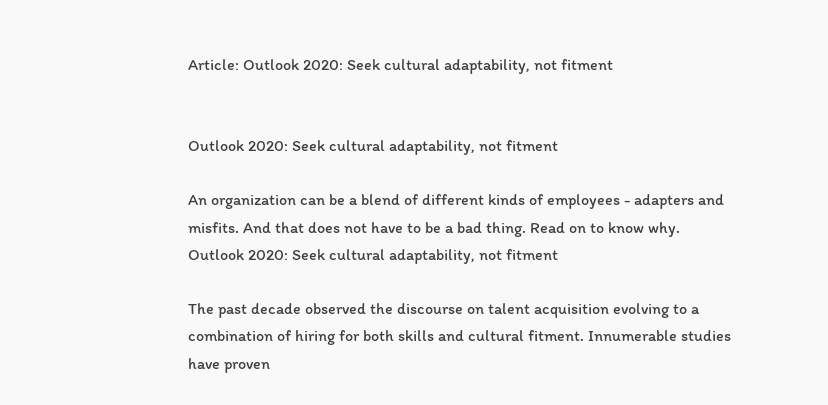Article: Outlook 2020: Seek cultural adaptability, not fitment


Outlook 2020: Seek cultural adaptability, not fitment

An organization can be a blend of different kinds of employees - adapters and misfits. And that does not have to be a bad thing. Read on to know why.
Outlook 2020: Seek cultural adaptability, not fitment

The past decade observed the discourse on talent acquisition evolving to a combination of hiring for both skills and cultural fitment. Innumerable studies have proven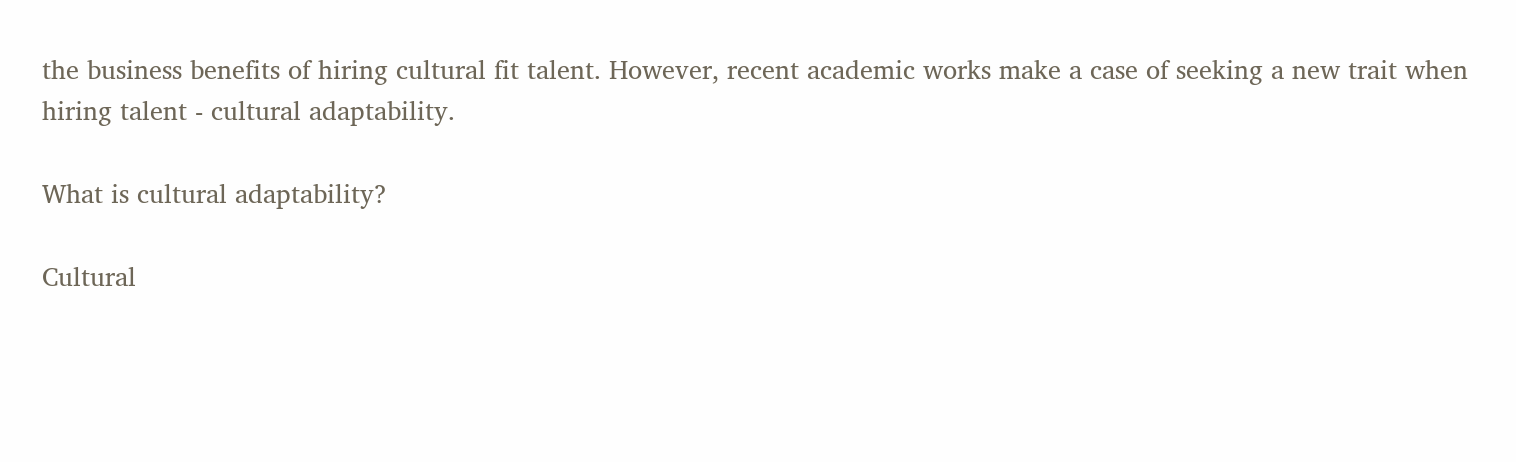the business benefits of hiring cultural fit talent. However, recent academic works make a case of seeking a new trait when hiring talent - cultural adaptability.

What is cultural adaptability?

Cultural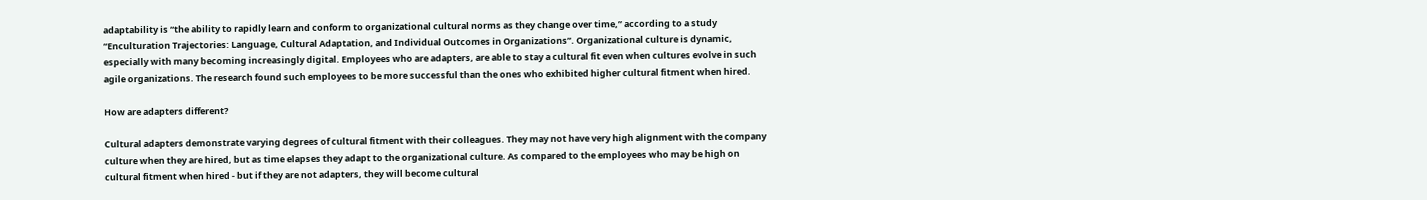adaptability is “the ability to rapidly learn and conform to organizational cultural norms as they change over time,” according to a study “Enculturation Trajectories: Language, Cultural Adaptation, and Individual Outcomes in Organizations”. Organizational culture is dynamic, especially with many becoming increasingly digital. Employees who are adapters, are able to stay a cultural fit even when cultures evolve in such agile organizations. The research found such employees to be more successful than the ones who exhibited higher cultural fitment when hired.

How are adapters different?

Cultural adapters demonstrate varying degrees of cultural fitment with their colleagues. They may not have very high alignment with the company culture when they are hired, but as time elapses they adapt to the organizational culture. As compared to the employees who may be high on cultural fitment when hired - but if they are not adapters, they will become cultural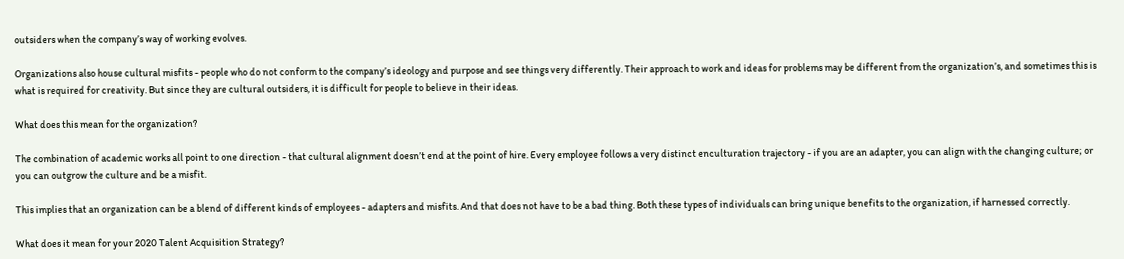outsiders when the company’s way of working evolves.

Organizations also house cultural misfits - people who do not conform to the company’s ideology and purpose and see things very differently. Their approach to work and ideas for problems may be different from the organization’s, and sometimes this is what is required for creativity. But since they are cultural outsiders, it is difficult for people to believe in their ideas.

What does this mean for the organization?

The combination of academic works all point to one direction - that cultural alignment doesn’t end at the point of hire. Every employee follows a very distinct enculturation trajectory - if you are an adapter, you can align with the changing culture; or you can outgrow the culture and be a misfit.

This implies that an organization can be a blend of different kinds of employees - adapters and misfits. And that does not have to be a bad thing. Both these types of individuals can bring unique benefits to the organization, if harnessed correctly.

What does it mean for your 2020 Talent Acquisition Strategy?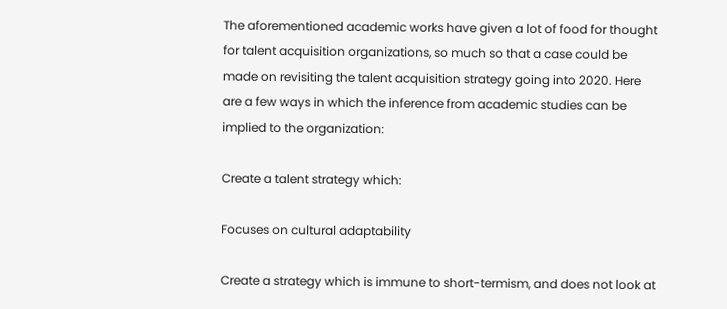The aforementioned academic works have given a lot of food for thought for talent acquisition organizations, so much so that a case could be made on revisiting the talent acquisition strategy going into 2020. Here are a few ways in which the inference from academic studies can be implied to the organization:

Create a talent strategy which:

Focuses on cultural adaptability

Create a strategy which is immune to short-termism, and does not look at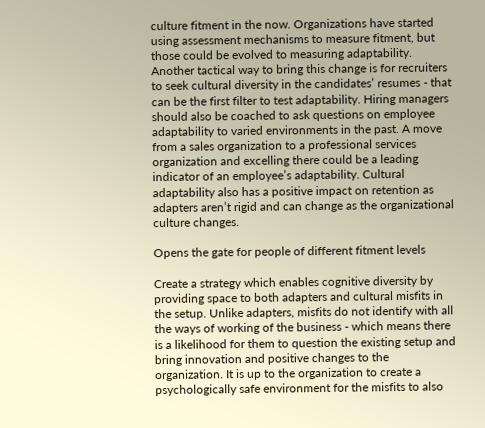culture fitment in the now. Organizations have started using assessment mechanisms to measure fitment, but those could be evolved to measuring adaptability. Another tactical way to bring this change is for recruiters to seek cultural diversity in the candidates’ resumes - that can be the first filter to test adaptability. Hiring managers should also be coached to ask questions on employee adaptability to varied environments in the past. A move from a sales organization to a professional services organization and excelling there could be a leading indicator of an employee’s adaptability. Cultural adaptability also has a positive impact on retention as adapters aren’t rigid and can change as the organizational culture changes.

Opens the gate for people of different fitment levels

Create a strategy which enables cognitive diversity by providing space to both adapters and cultural misfits in the setup. Unlike adapters, misfits do not identify with all the ways of working of the business - which means there is a likelihood for them to question the existing setup and bring innovation and positive changes to the organization. It is up to the organization to create a psychologically safe environment for the misfits to also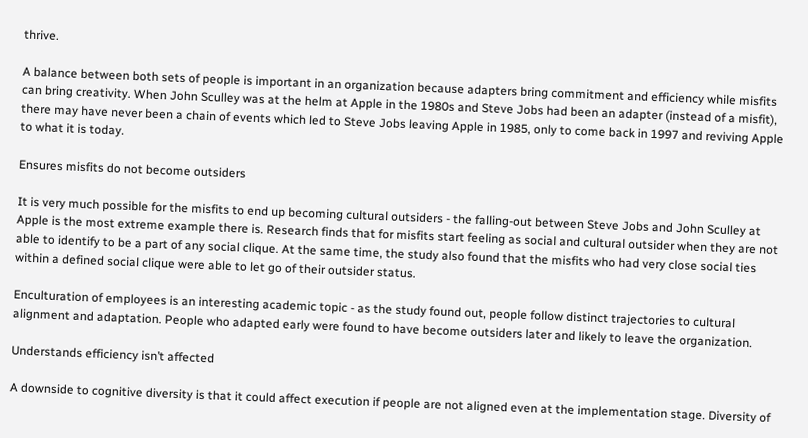thrive.

A balance between both sets of people is important in an organization because adapters bring commitment and efficiency while misfits can bring creativity. When John Sculley was at the helm at Apple in the 1980s and Steve Jobs had been an adapter (instead of a misfit), there may have never been a chain of events which led to Steve Jobs leaving Apple in 1985, only to come back in 1997 and reviving Apple to what it is today.

Ensures misfits do not become outsiders

It is very much possible for the misfits to end up becoming cultural outsiders - the falling-out between Steve Jobs and John Sculley at Apple is the most extreme example there is. Research finds that for misfits start feeling as social and cultural outsider when they are not able to identify to be a part of any social clique. At the same time, the study also found that the misfits who had very close social ties within a defined social clique were able to let go of their outsider status.

Enculturation of employees is an interesting academic topic - as the study found out, people follow distinct trajectories to cultural alignment and adaptation. People who adapted early were found to have become outsiders later and likely to leave the organization.

Understands efficiency isn’t affected

A downside to cognitive diversity is that it could affect execution if people are not aligned even at the implementation stage. Diversity of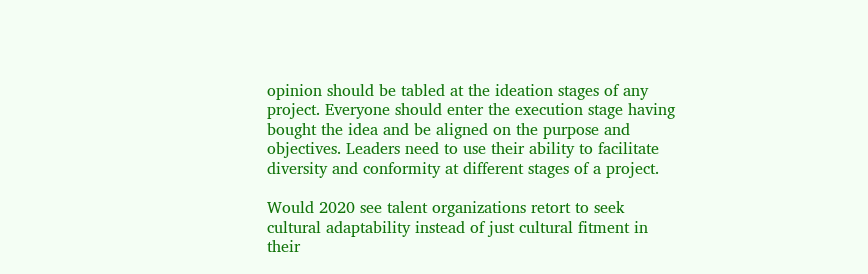opinion should be tabled at the ideation stages of any project. Everyone should enter the execution stage having bought the idea and be aligned on the purpose and objectives. Leaders need to use their ability to facilitate diversity and conformity at different stages of a project.

Would 2020 see talent organizations retort to seek cultural adaptability instead of just cultural fitment in their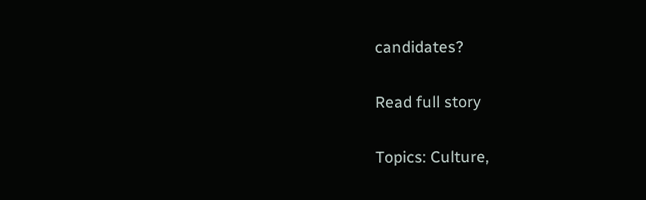candidates?

Read full story

Topics: Culture,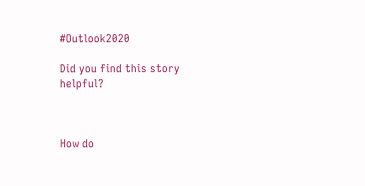#Outlook2020

Did you find this story helpful?



How do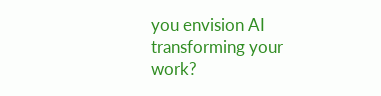you envision AI transforming your work?